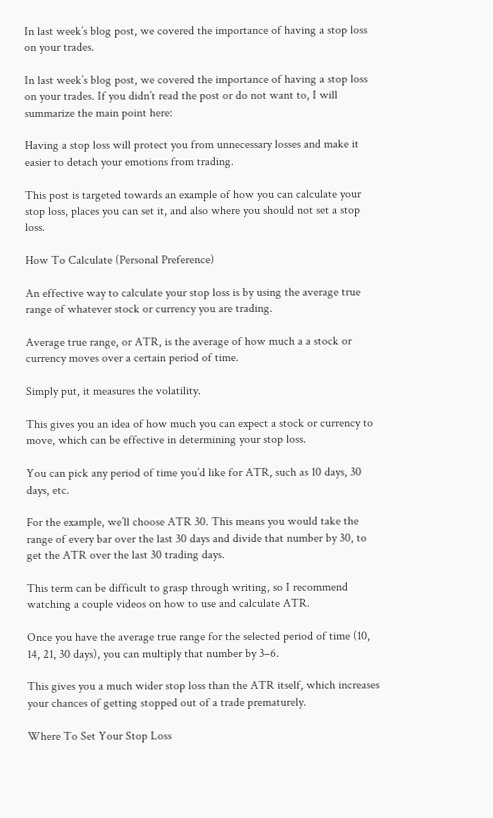In last week’s blog post, we covered the importance of having a stop loss on your trades.

In last week’s blog post, we covered the importance of having a stop loss on your trades. If you didn’t read the post or do not want to, I will summarize the main point here:

Having a stop loss will protect you from unnecessary losses and make it easier to detach your emotions from trading.

This post is targeted towards an example of how you can calculate your stop loss, places you can set it, and also where you should not set a stop loss.

How To Calculate (Personal Preference)

An effective way to calculate your stop loss is by using the average true range of whatever stock or currency you are trading.

Average true range, or ATR, is the average of how much a a stock or currency moves over a certain period of time.

Simply put, it measures the volatility.

This gives you an idea of how much you can expect a stock or currency to move, which can be effective in determining your stop loss.

You can pick any period of time you’d like for ATR, such as 10 days, 30 days, etc.

For the example, we’ll choose ATR 30. This means you would take the range of every bar over the last 30 days and divide that number by 30, to get the ATR over the last 30 trading days.

This term can be difficult to grasp through writing, so I recommend watching a couple videos on how to use and calculate ATR.

Once you have the average true range for the selected period of time (10, 14, 21, 30 days), you can multiply that number by 3–6.

This gives you a much wider stop loss than the ATR itself, which increases your chances of getting stopped out of a trade prematurely.

Where To Set Your Stop Loss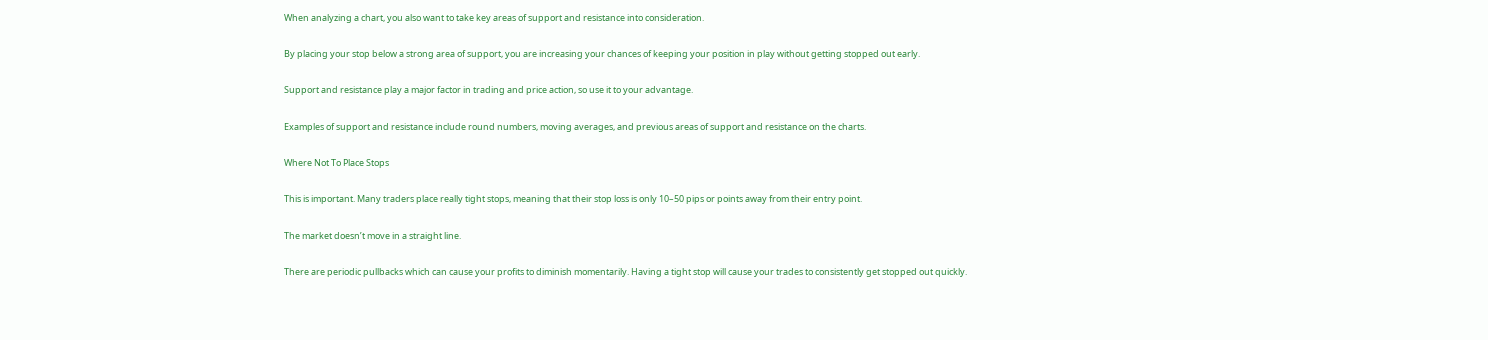When analyzing a chart, you also want to take key areas of support and resistance into consideration.

By placing your stop below a strong area of support, you are increasing your chances of keeping your position in play without getting stopped out early.

Support and resistance play a major factor in trading and price action, so use it to your advantage.

Examples of support and resistance include round numbers, moving averages, and previous areas of support and resistance on the charts.

Where Not To Place Stops

This is important. Many traders place really tight stops, meaning that their stop loss is only 10–50 pips or points away from their entry point.

The market doesn’t move in a straight line.

There are periodic pullbacks which can cause your profits to diminish momentarily. Having a tight stop will cause your trades to consistently get stopped out quickly.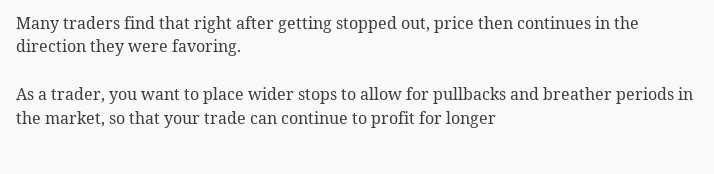Many traders find that right after getting stopped out, price then continues in the direction they were favoring.

As a trader, you want to place wider stops to allow for pullbacks and breather periods in the market, so that your trade can continue to profit for longer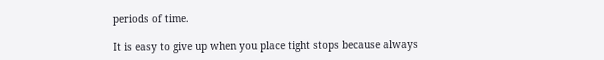periods of time.

It is easy to give up when you place tight stops because always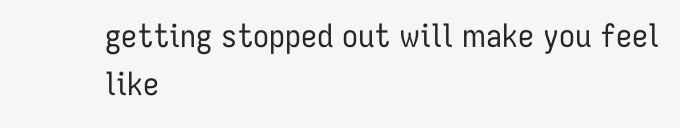getting stopped out will make you feel like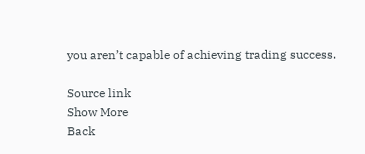you aren’t capable of achieving trading success.

Source link
Show More
Back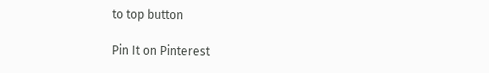to top button

Pin It on Pinterest